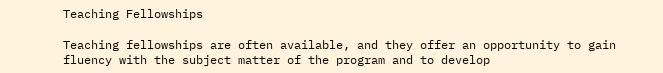Teaching Fellowships

Teaching fellowships are often available, and they offer an opportunity to gain fluency with the subject matter of the program and to develop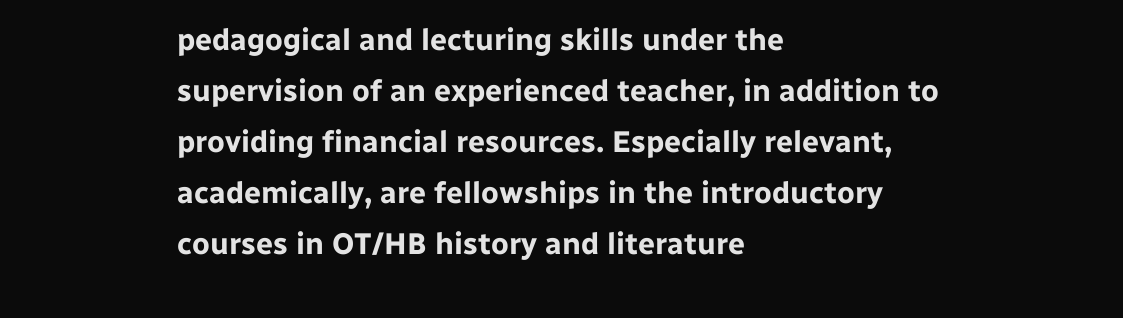pedagogical and lecturing skills under the supervision of an experienced teacher, in addition to providing financial resources. Especially relevant, academically, are fellowships in the introductory courses in OT/HB history and literature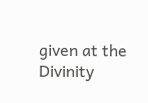given at the Divinity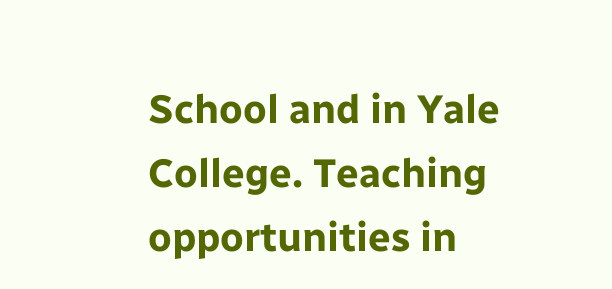School and in Yale College. Teaching opportunities in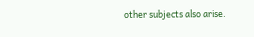other subjects also arise.